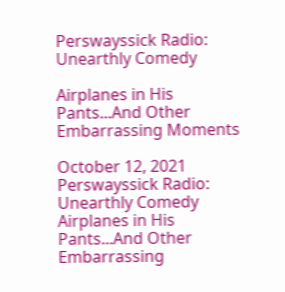Perswayssick Radio: Unearthly Comedy

Airplanes in His Pants...And Other Embarrassing Moments

October 12, 2021
Perswayssick Radio: Unearthly Comedy
Airplanes in His Pants...And Other Embarrassing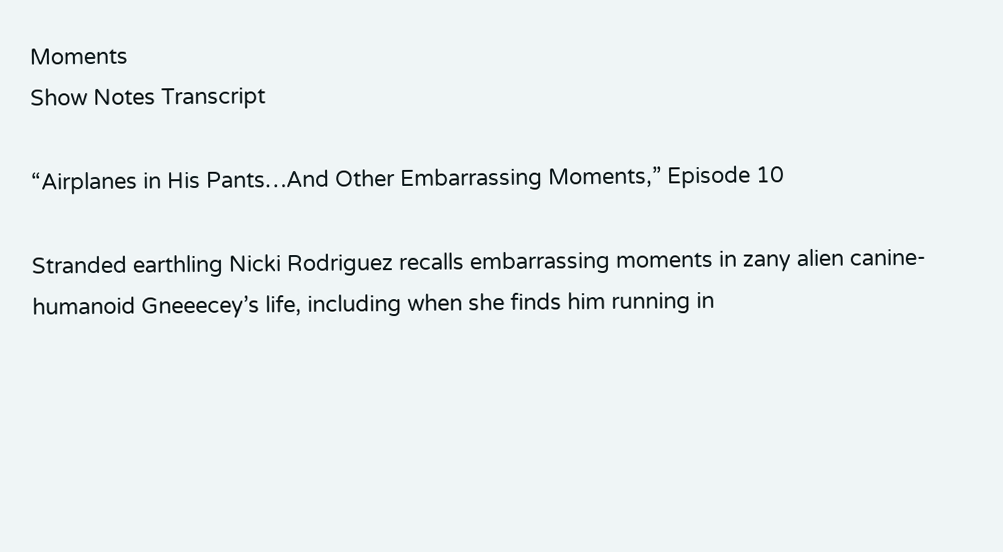Moments
Show Notes Transcript

“Airplanes in His Pants…And Other Embarrassing Moments,” Episode 10

Stranded earthling Nicki Rodriguez recalls embarrassing moments in zany alien canine-humanoid Gneeecey’s life, including when she finds him running in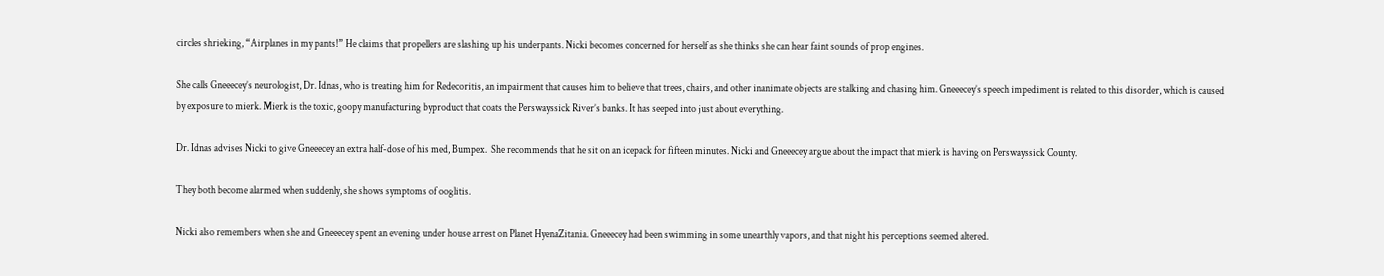circles shrieking, “Airplanes in my pants!” He claims that propellers are slashing up his underpants. Nicki becomes concerned for herself as she thinks she can hear faint sounds of prop engines.

She calls Gneeecey’s neurologist, Dr. Idnas, who is treating him for Redecoritis, an impairment that causes him to believe that trees, chairs, and other inanimate objects are stalking and chasing him. Gneeecey’s speech impediment is related to this disorder, which is caused by exposure to mierk. Mierk is the toxic, goopy manufacturing byproduct that coats the Perswayssick River’s banks. It has seeped into just about everything.

Dr. Idnas advises Nicki to give Gneeecey an extra half-dose of his med, Bumpex.  She recommends that he sit on an icepack for fifteen minutes. Nicki and Gneeecey argue about the impact that mierk is having on Perswayssick County.

They both become alarmed when suddenly, she shows symptoms of ooglitis.

Nicki also remembers when she and Gneeecey spent an evening under house arrest on Planet HyenaZitania. Gneeecey had been swimming in some unearthly vapors, and that night his perceptions seemed altered.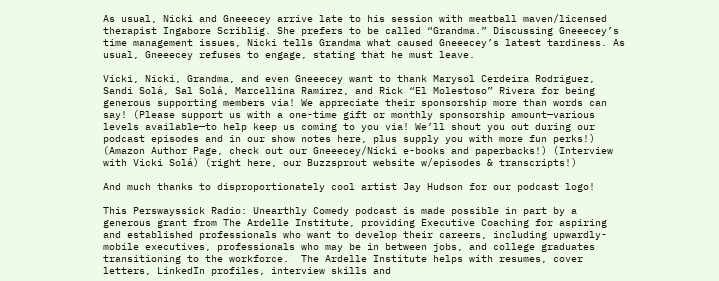As usual, Nicki and Gneeecey arrive late to his session with meatball maven/licensed therapist Ingabore Scriblig. She prefers to be called “Grandma.” Discussing Gneeecey’s time management issues, Nicki tells Grandma what caused Gneeecey’s latest tardiness. As usual, Gneeecey refuses to engage, stating that he must leave.

Vicki, Nicki, Grandma, and even Gneeecey want to thank Marysol Cerdeira Rodriguez, Sandi Solá, Sal Solá, Marcellina Ramirez, and Rick “El Molestoso” Rivera for being generous supporting members via! We appreciate their sponsorship more than words can say! (Please support us with a one-time gift or monthly sponsorship amount—various levels available—to help keep us coming to you via! We’ll shout you out during our podcast episodes and in our show notes here, plus supply you with more fun perks!) (Amazon Author Page, check out our Gneeecey/Nicki e-books and paperbacks!) (Interview with Vicki Solá) (right here, our Buzzsprout website w/episodes & transcripts!)

And much thanks to disproportionately cool artist Jay Hudson for our podcast logo!

This Perswayssick Radio: Unearthly Comedy podcast is made possible in part by a generous grant from The Ardelle Institute, providing Executive Coaching for aspiring and established professionals who want to develop their careers, including upwardly-mobile executives, professionals who may be in between jobs, and college graduates transitioning to the workforce.  The Ardelle Institute helps with resumes, cover letters, LinkedIn profiles, interview skills and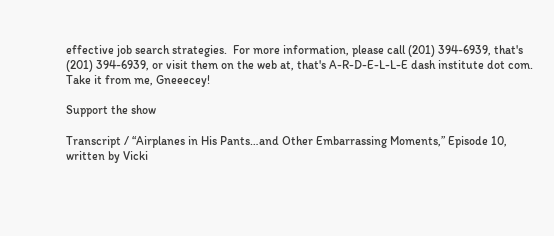effective job search strategies.  For more information, please call (201) 394-6939, that's (201) 394-6939, or visit them on the web at, that's A-R-D-E-L-L-E dash institute dot com. Take it from me, Gneeecey!

Support the show

Transcript / “Airplanes in His Pants…and Other Embarrassing Moments,” Episode 10, written by Vicki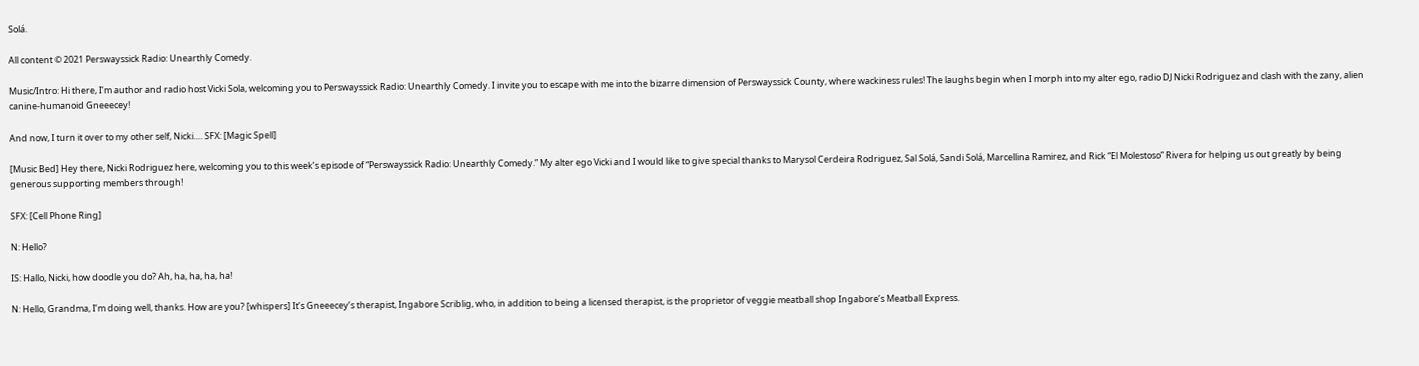Solá.

All content © 2021 Perswayssick Radio: Unearthly Comedy.

Music/Intro: Hi there, I’m author and radio host Vicki Sola, welcoming you to Perswayssick Radio: Unearthly Comedy. I invite you to escape with me into the bizarre dimension of Perswayssick County, where wackiness rules! The laughs begin when I morph into my alter ego, radio DJ Nicki Rodriguez and clash with the zany, alien canine-humanoid Gneeecey!

And now, I turn it over to my other self, Nicki…. SFX: [Magic Spell]

[Music Bed] Hey there, Nicki Rodriguez here, welcoming you to this week’s episode of “Perswayssick Radio: Unearthly Comedy.” My alter ego Vicki and I would like to give special thanks to Marysol Cerdeira Rodriguez, Sal Solá, Sandi Solá, Marcellina Ramirez, and Rick “El Molestoso” Rivera for helping us out greatly by being generous supporting members through!

SFX: [Cell Phone Ring]

N: Hello?

IS: Hallo, Nicki, how doodle you do? Ah, ha, ha, ha, ha!

N: Hello, Grandma, I’m doing well, thanks. How are you? [whispers] It’s Gneeecey’s therapist, Ingabore Scriblig, who, in addition to being a licensed therapist, is the proprietor of veggie meatball shop Ingabore’s Meatball Express.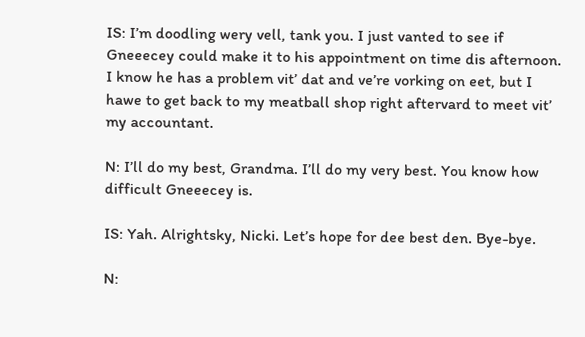IS: I’m doodling wery vell, tank you. I just vanted to see if Gneeecey could make it to his appointment on time dis afternoon. I know he has a problem vit’ dat and ve’re vorking on eet, but I hawe to get back to my meatball shop right aftervard to meet vit’ my accountant.

N: I’ll do my best, Grandma. I’ll do my very best. You know how difficult Gneeecey is.

IS: Yah. Alrightsky, Nicki. Let’s hope for dee best den. Bye-bye.

N: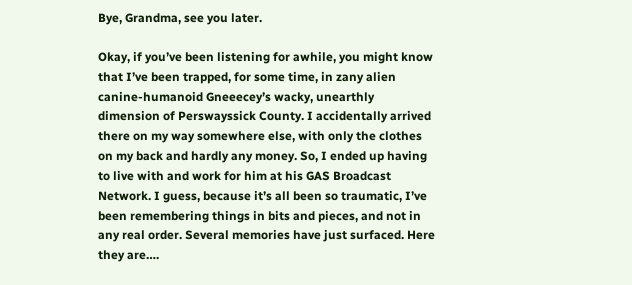Bye, Grandma, see you later.

Okay, if you’ve been listening for awhile, you might know that I’ve been trapped, for some time, in zany alien canine-humanoid Gneeecey’s wacky, unearthly dimension of Perswayssick County. I accidentally arrived there on my way somewhere else, with only the clothes on my back and hardly any money. So, I ended up having to live with and work for him at his GAS Broadcast Network. I guess, because it’s all been so traumatic, I’ve been remembering things in bits and pieces, and not in any real order. Several memories have just surfaced. Here they are….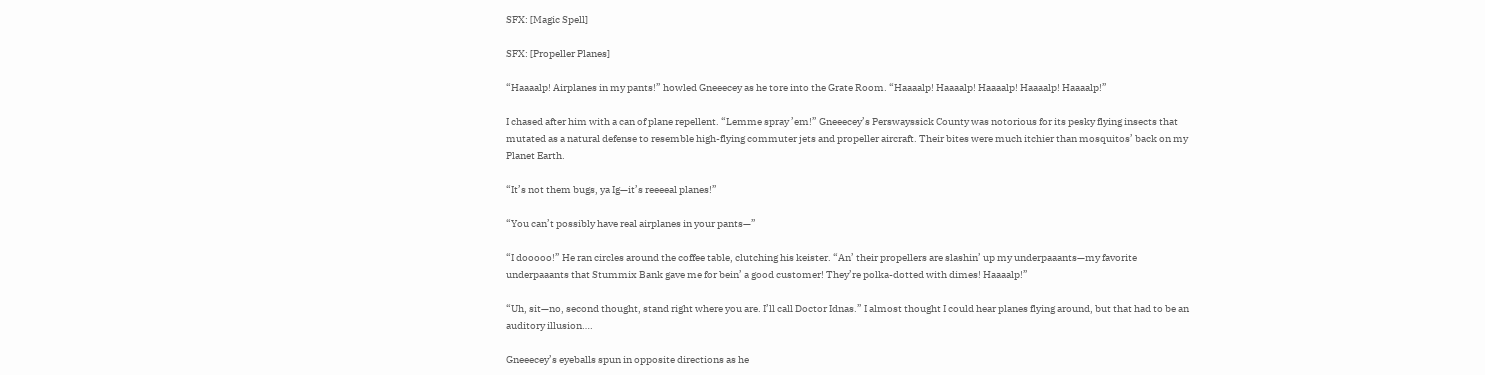SFX: [Magic Spell]

SFX: [Propeller Planes]

“Haaaalp! Airplanes in my pants!” howled Gneeecey as he tore into the Grate Room. “Haaaalp! Haaaalp! Haaaalp! Haaaalp! Haaaalp!”

I chased after him with a can of plane repellent. “Lemme spray ’em!” Gneeecey’s Perswayssick County was notorious for its pesky flying insects that mutated as a natural defense to resemble high-flying commuter jets and propeller aircraft. Their bites were much itchier than mosquitos’ back on my Planet Earth.

“It’s not them bugs, ya Ig—it’s reeeeal planes!”

“You can’t possibly have real airplanes in your pants—”

“I dooooo!” He ran circles around the coffee table, clutching his keister. “An’ their propellers are slashin’ up my underpaaants—my favorite underpaaants that Stummix Bank gave me for bein’ a good customer! They’re polka-dotted with dimes! Haaaalp!”

“Uh, sit—no, second thought, stand right where you are. I’ll call Doctor Idnas.” I almost thought I could hear planes flying around, but that had to be an auditory illusion….

Gneeecey’s eyeballs spun in opposite directions as he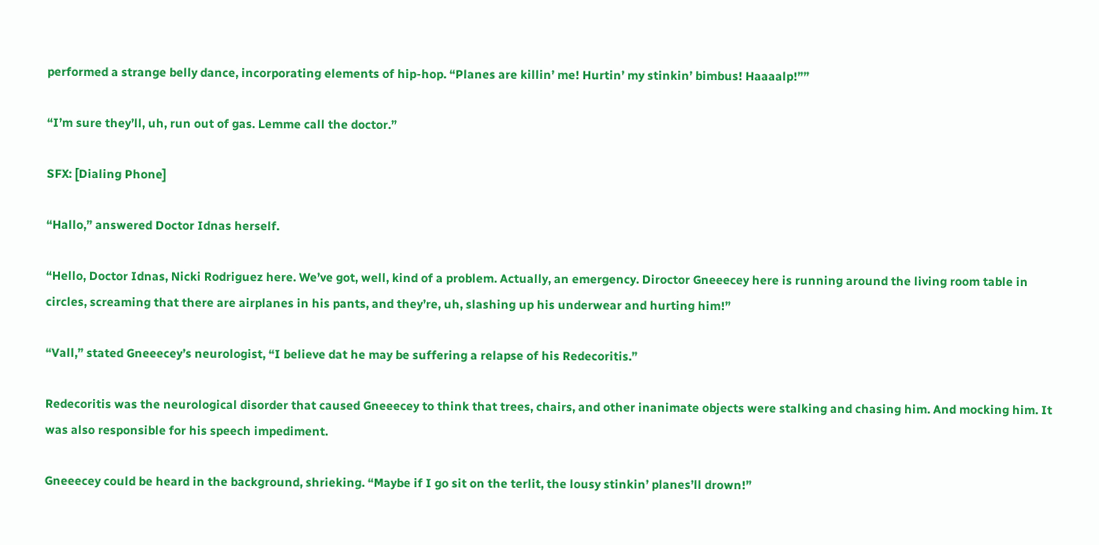performed a strange belly dance, incorporating elements of hip-hop. “Planes are killin’ me! Hurtin’ my stinkin’ bimbus! Haaaalp!””

“I’m sure they’ll, uh, run out of gas. Lemme call the doctor.”

SFX: [Dialing Phone]

“Hallo,” answered Doctor Idnas herself.

“Hello, Doctor Idnas, Nicki Rodriguez here. We’ve got, well, kind of a problem. Actually, an emergency. Diroctor Gneeecey here is running around the living room table in circles, screaming that there are airplanes in his pants, and they’re, uh, slashing up his underwear and hurting him!”

“Vall,” stated Gneeecey’s neurologist, “I believe dat he may be suffering a relapse of his Redecoritis.”

Redecoritis was the neurological disorder that caused Gneeecey to think that trees, chairs, and other inanimate objects were stalking and chasing him. And mocking him. It was also responsible for his speech impediment.

Gneeecey could be heard in the background, shrieking. “Maybe if I go sit on the terlit, the lousy stinkin’ planes’ll drown!”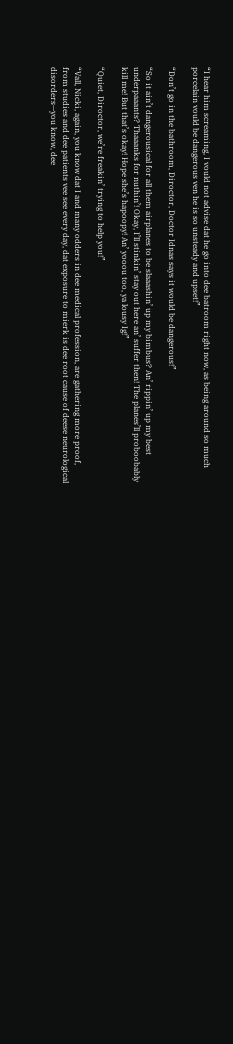“I hear him screaming, I vould not advise dat he go into dee batroom right now, as being around so much porcelain vould be dangerous ven he is so unsteady and upset!”

“Don’t go in the bathroom, Diroctor, Doctor Idnas says it would be dangerous!”

“So it ain’t dangerousical for all them airplanes to be slaaashin’ up my bimbus? An’ rippin’ up my best underpaaants? Thaaanks for nuthin’! Okay, I’ll stinkin’ stay out here an’ suffer then! The planes’ll proboobably kill me! But that’s okay! Hope she’s hapoopy! An’ yooou too, ya lousy Ig!”

“Quiet, Diroctor, we’re freakin’ trying to help you!”

“Vall, Nicki, again, you know dat I and many odders in dee medical profession, are gathering more proof, from studies and dee patients vee see every day, dat exposure to mierk is dee root cause of deese neurological disorders—you know, dee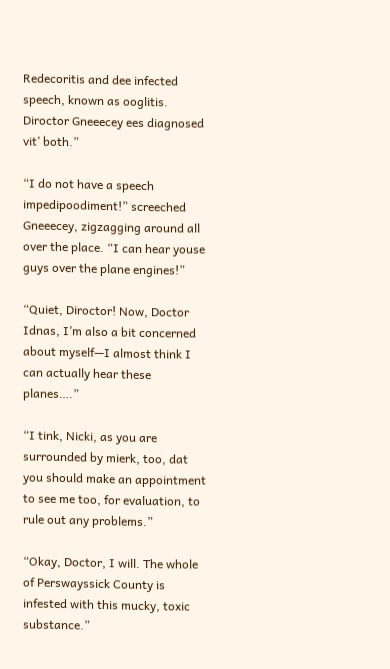Redecoritis and dee infected speech, known as ooglitis. Diroctor Gneeecey ees diagnosed vit’ both.”

“I do not have a speech impedipoodiment!” screeched Gneeecey, zigzagging around all over the place. “I can hear youse guys over the plane engines!”

“Quiet, Diroctor! Now, Doctor Idnas, I’m also a bit concerned about myself—I almost think I can actually hear these planes….”

“I tink, Nicki, as you are surrounded by mierk, too, dat you should make an appointment to see me too, for evaluation, to rule out any problems.”

“Okay, Doctor, I will. The whole of Perswayssick County is infested with this mucky, toxic substance.”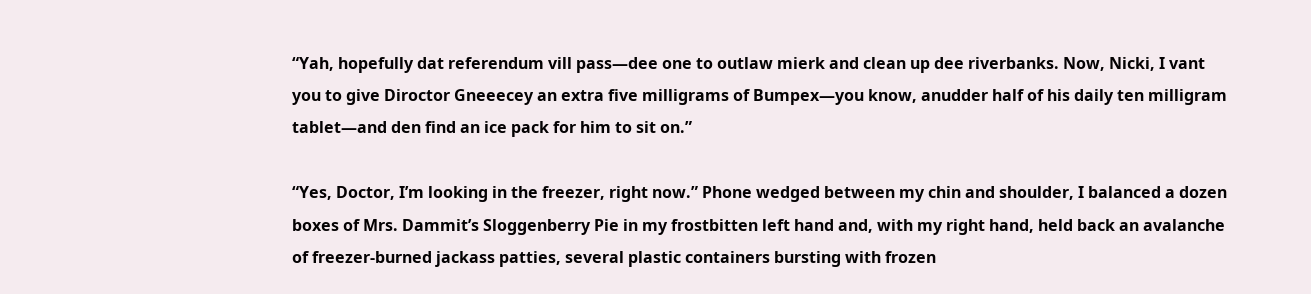“Yah, hopefully dat referendum vill pass—dee one to outlaw mierk and clean up dee riverbanks. Now, Nicki, I vant you to give Diroctor Gneeecey an extra five milligrams of Bumpex—you know, anudder half of his daily ten milligram tablet—and den find an ice pack for him to sit on.”

“Yes, Doctor, I’m looking in the freezer, right now.” Phone wedged between my chin and shoulder, I balanced a dozen boxes of Mrs. Dammit’s Sloggenberry Pie in my frostbitten left hand and, with my right hand, held back an avalanche of freezer-burned jackass patties, several plastic containers bursting with frozen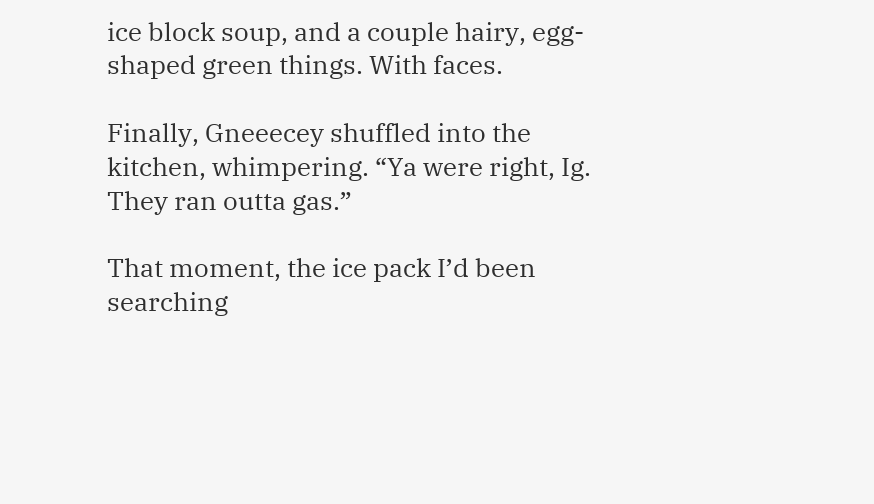ice block soup, and a couple hairy, egg-shaped green things. With faces.

Finally, Gneeecey shuffled into the kitchen, whimpering. “Ya were right, Ig. They ran outta gas.”

That moment, the ice pack I’d been searching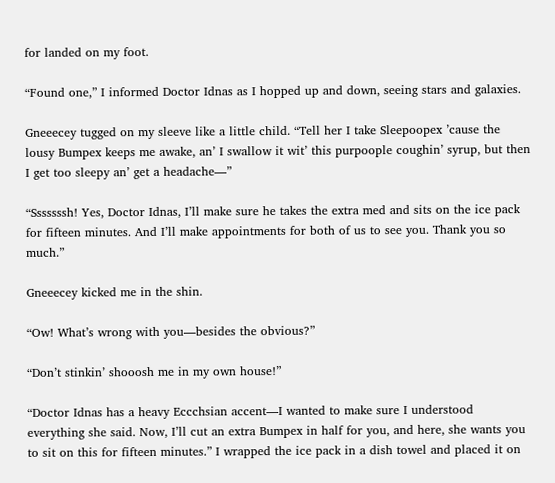for landed on my foot.

“Found one,” I informed Doctor Idnas as I hopped up and down, seeing stars and galaxies.

Gneeecey tugged on my sleeve like a little child. “Tell her I take Sleepoopex ’cause the lousy Bumpex keeps me awake, an’ I swallow it wit’ this purpoople coughin’ syrup, but then I get too sleepy an’ get a headache—”

“Sssssssh! Yes, Doctor Idnas, I’ll make sure he takes the extra med and sits on the ice pack for fifteen minutes. And I’ll make appointments for both of us to see you. Thank you so much.”

Gneeecey kicked me in the shin.

“Ow! What’s wrong with you—besides the obvious?”

“Don’t stinkin’ shooosh me in my own house!”

“Doctor Idnas has a heavy Eccchsian accent—I wanted to make sure I understood everything she said. Now, I’ll cut an extra Bumpex in half for you, and here, she wants you to sit on this for fifteen minutes.” I wrapped the ice pack in a dish towel and placed it on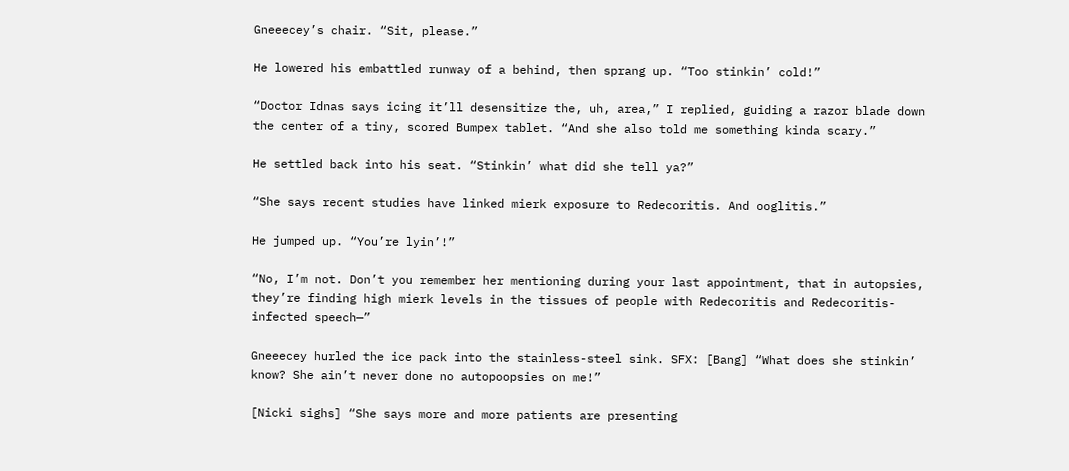Gneeecey’s chair. “Sit, please.”

He lowered his embattled runway of a behind, then sprang up. “Too stinkin’ cold!”

“Doctor Idnas says icing it’ll desensitize the, uh, area,” I replied, guiding a razor blade down the center of a tiny, scored Bumpex tablet. “And she also told me something kinda scary.”

He settled back into his seat. “Stinkin’ what did she tell ya?”

“She says recent studies have linked mierk exposure to Redecoritis. And ooglitis.”

He jumped up. “You’re lyin’!”

“No, I’m not. Don’t you remember her mentioning during your last appointment, that in autopsies, they’re finding high mierk levels in the tissues of people with Redecoritis and Redecoritis-infected speech—”

Gneeecey hurled the ice pack into the stainless-steel sink. SFX: [Bang] “What does she stinkin’ know? She ain’t never done no autopoopsies on me!”

[Nicki sighs] “She says more and more patients are presenting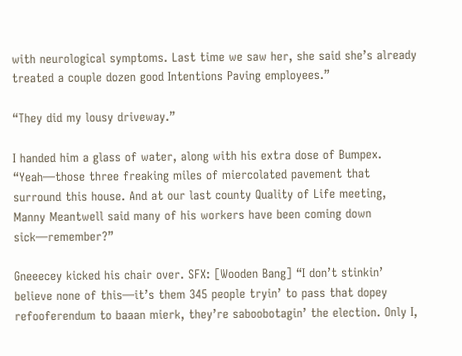with neurological symptoms. Last time we saw her, she said she’s already treated a couple dozen good Intentions Paving employees.”

“They did my lousy driveway.”

I handed him a glass of water, along with his extra dose of Bumpex. “Yeah—those three freaking miles of miercolated pavement that surround this house. And at our last county Quality of Life meeting, Manny Meantwell said many of his workers have been coming down sick—remember?”

Gneeecey kicked his chair over. SFX: [Wooden Bang] “I don’t stinkin’ believe none of this—it’s them 345 people tryin’ to pass that dopey refooferendum to baaan mierk, they’re saboobotagin’ the election. Only I,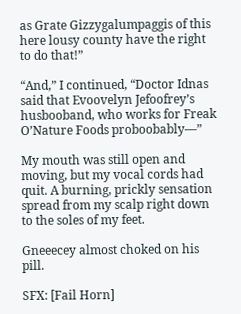as Grate Gizzygalumpaggis of this here lousy county have the right to do that!”

“And,” I continued, “Doctor Idnas said that Evoovelyn Jefoofrey’s husbooband, who works for Freak O’Nature Foods proboobably—”

My mouth was still open and moving, but my vocal cords had quit. A burning, prickly sensation spread from my scalp right down to the soles of my feet.

Gneeecey almost choked on his pill.

SFX: [Fail Horn]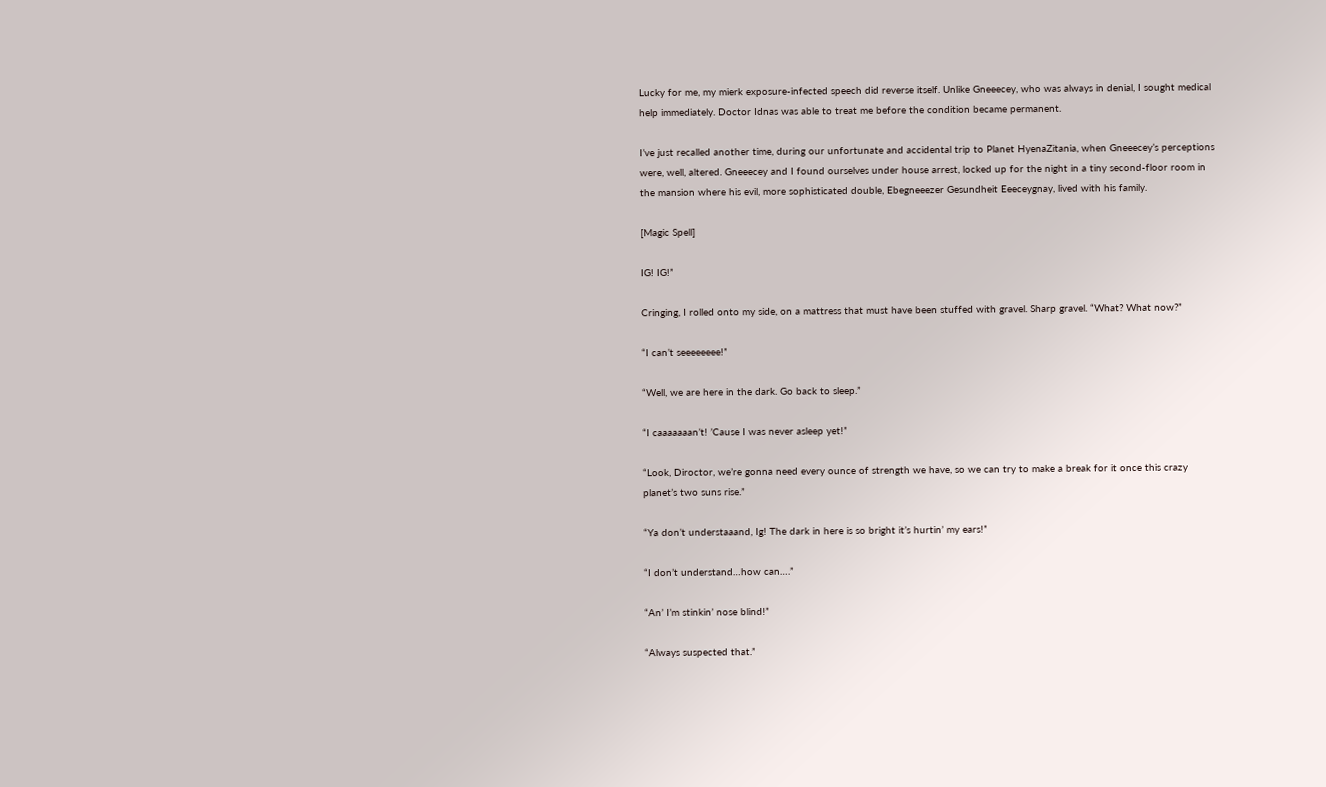Lucky for me, my mierk exposure-infected speech did reverse itself. Unlike Gneeecey, who was always in denial, I sought medical help immediately. Doctor Idnas was able to treat me before the condition became permanent.

I’ve just recalled another time, during our unfortunate and accidental trip to Planet HyenaZitania, when Gneeecey’s perceptions were, well, altered. Gneeecey and I found ourselves under house arrest, locked up for the night in a tiny second-floor room in the mansion where his evil, more sophisticated double, Ebegneeezer Gesundheit Eeeceygnay, lived with his family.

[Magic Spell]

IG! IG!”

Cringing, I rolled onto my side, on a mattress that must have been stuffed with gravel. Sharp gravel. “What? What now?”

“I can’t seeeeeeee!”

“Well, we are here in the dark. Go back to sleep.”

“I caaaaaaan’t! ’Cause I was never asleep yet!”

“Look, Diroctor, we’re gonna need every ounce of strength we have, so we can try to make a break for it once this crazy planet’s two suns rise.”

“Ya don’t understaaand, Ig! The dark in here is so bright it’s hurtin’ my ears!”

“I don’t understand…how can….”

“An’ I’m stinkin’ nose blind!”

“Always suspected that.”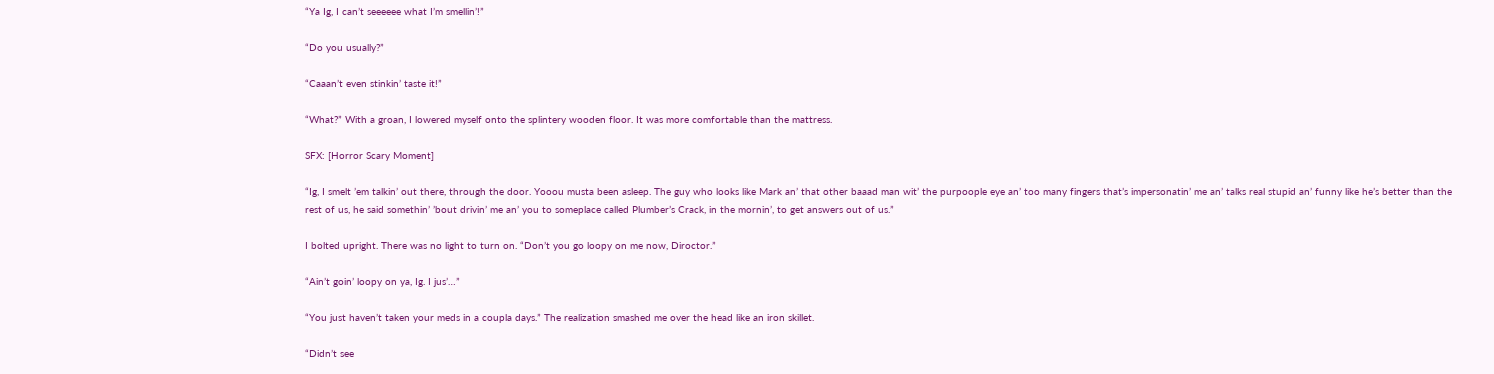“Ya Ig, I can’t seeeeee what I’m smellin’!”

“Do you usually?”

“Caaan’t even stinkin’ taste it!”

“What?” With a groan, I lowered myself onto the splintery wooden floor. It was more comfortable than the mattress.

SFX: [Horror Scary Moment]

“Ig, I smelt ’em talkin’ out there, through the door. Yooou musta been asleep. The guy who looks like Mark an’ that other baaad man wit’ the purpoople eye an’ too many fingers that’s impersonatin’ me an’ talks real stupid an’ funny like he’s better than the rest of us, he said somethin’ ’bout drivin’ me an’ you to someplace called Plumber’s Crack, in the mornin’, to get answers out of us.”

I bolted upright. There was no light to turn on. “Don’t you go loopy on me now, Diroctor.”

“Ain’t goin’ loopy on ya, Ig. I jus’…”

“You just haven’t taken your meds in a coupla days.” The realization smashed me over the head like an iron skillet.

“Didn’t see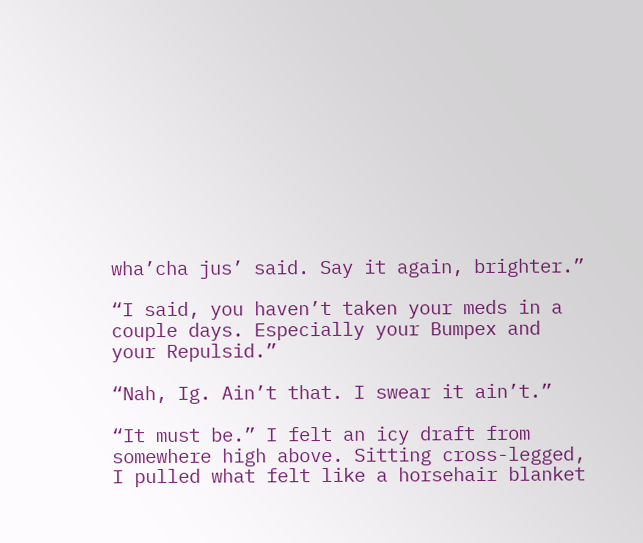wha’cha jus’ said. Say it again, brighter.”

“I said, you haven’t taken your meds in a couple days. Especially your Bumpex and your Repulsid.”

“Nah, Ig. Ain’t that. I swear it ain’t.”

“It must be.” I felt an icy draft from somewhere high above. Sitting cross-legged, I pulled what felt like a horsehair blanket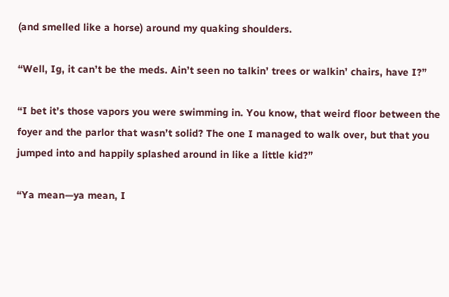(and smelled like a horse) around my quaking shoulders.

“Well, Ig, it can’t be the meds. Ain’t seen no talkin’ trees or walkin’ chairs, have I?”

“I bet it’s those vapors you were swimming in. You know, that weird floor between the foyer and the parlor that wasn’t solid? The one I managed to walk over, but that you jumped into and happily splashed around in like a little kid?”

“Ya mean—ya mean, I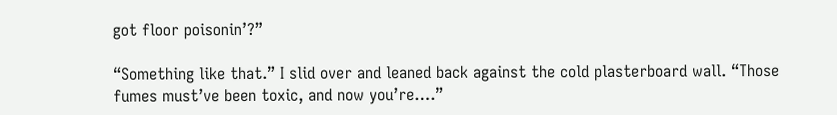got floor poisonin’?”

“Something like that.” I slid over and leaned back against the cold plasterboard wall. “Those fumes must’ve been toxic, and now you’re….”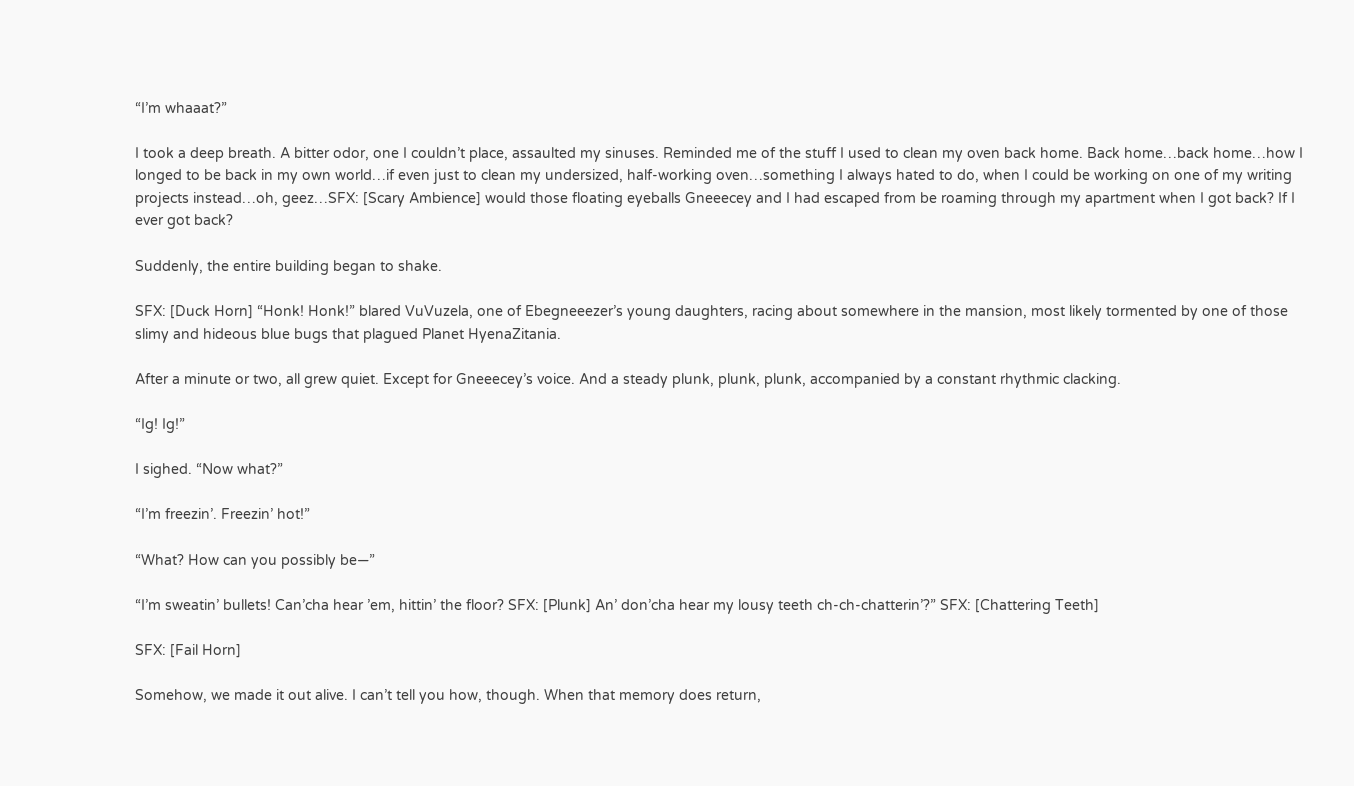“I’m whaaat?”

I took a deep breath. A bitter odor, one I couldn’t place, assaulted my sinuses. Reminded me of the stuff I used to clean my oven back home. Back home…back home…how I longed to be back in my own world…if even just to clean my undersized, half-working oven…something I always hated to do, when I could be working on one of my writing projects instead…oh, geez…SFX: [Scary Ambience] would those floating eyeballs Gneeecey and I had escaped from be roaming through my apartment when I got back? If I ever got back?

Suddenly, the entire building began to shake.

SFX: [Duck Horn] “Honk! Honk!” blared VuVuzela, one of Ebegneeezer’s young daughters, racing about somewhere in the mansion, most likely tormented by one of those slimy and hideous blue bugs that plagued Planet HyenaZitania.

After a minute or two, all grew quiet. Except for Gneeecey’s voice. And a steady plunk, plunk, plunk, accompanied by a constant rhythmic clacking.

“Ig! Ig!”

I sighed. “Now what?”

“I’m freezin’. Freezin’ hot!”

“What? How can you possibly be—”

“I’m sweatin’ bullets! Can’cha hear ’em, hittin’ the floor? SFX: [Plunk] An’ don’cha hear my lousy teeth ch-ch-chatterin’?” SFX: [Chattering Teeth]

SFX: [Fail Horn]

Somehow, we made it out alive. I can’t tell you how, though. When that memory does return,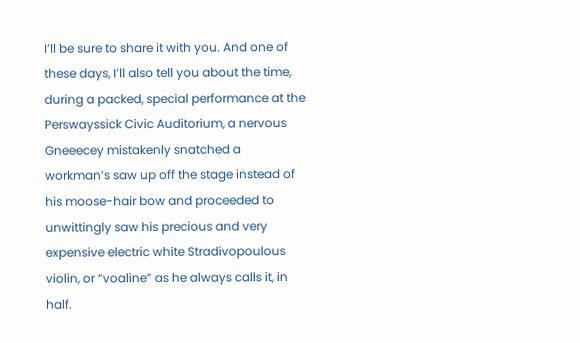I’ll be sure to share it with you. And one of these days, I’ll also tell you about the time, during a packed, special performance at the Perswayssick Civic Auditorium, a nervous Gneeecey mistakenly snatched a workman’s saw up off the stage instead of his moose-hair bow and proceeded to unwittingly saw his precious and very expensive electric white Stradivopoulous violin, or “voaline” as he always calls it, in half.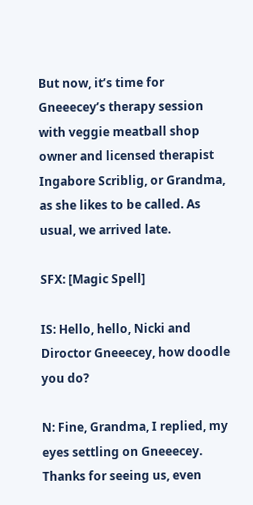But now, it’s time for Gneeecey’s therapy session with veggie meatball shop owner and licensed therapist Ingabore Scriblig, or Grandma, as she likes to be called. As usual, we arrived late.

SFX: [Magic Spell]

IS: Hello, hello, Nicki and Diroctor Gneeecey, how doodle you do?

N: Fine, Grandma, I replied, my eyes settling on Gneeecey. Thanks for seeing us, even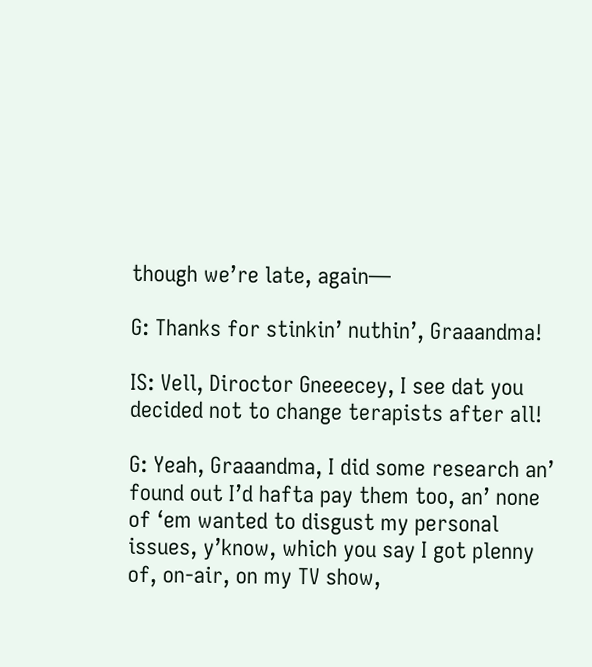though we’re late, again—

G: Thanks for stinkin’ nuthin’, Graaandma!

IS: Vell, Diroctor Gneeecey, I see dat you decided not to change terapists after all!

G: Yeah, Graaandma, I did some research an’ found out I’d hafta pay them too, an’ none of ‘em wanted to disgust my personal issues, y’know, which you say I got plenny of, on-air, on my TV show,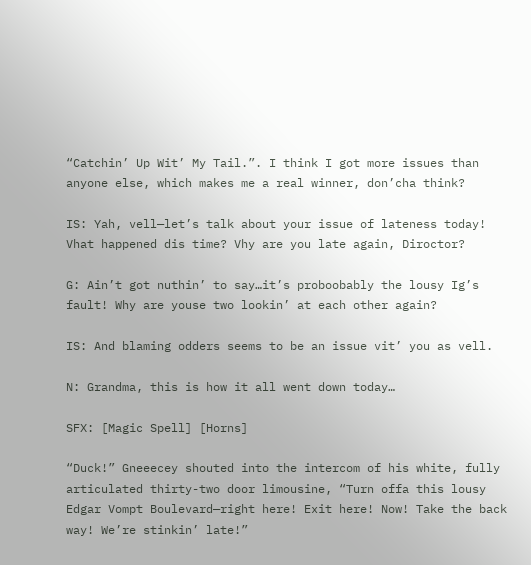“Catchin’ Up Wit’ My Tail.”. I think I got more issues than anyone else, which makes me a real winner, don’cha think?

IS: Yah, vell—let’s talk about your issue of lateness today! Vhat happened dis time? Vhy are you late again, Diroctor?

G: Ain’t got nuthin’ to say…it’s proboobably the lousy Ig’s fault! Why are youse two lookin’ at each other again?

IS: And blaming odders seems to be an issue vit’ you as vell.

N: Grandma, this is how it all went down today…

SFX: [Magic Spell] [Horns]

“Duck!” Gneeecey shouted into the intercom of his white, fully articulated thirty-two door limousine, “Turn offa this lousy Edgar Vompt Boulevard—right here! Exit here! Now! Take the back way! We’re stinkin’ late!”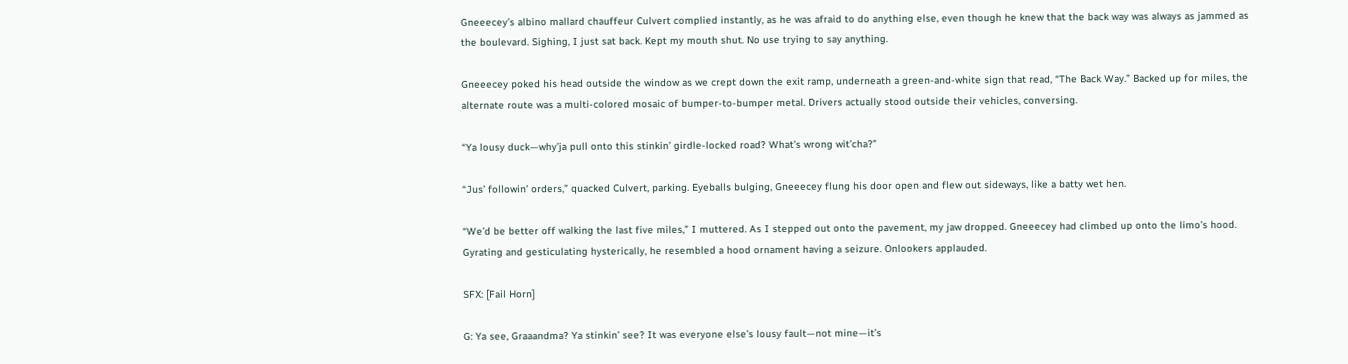Gneeecey’s albino mallard chauffeur Culvert complied instantly, as he was afraid to do anything else, even though he knew that the back way was always as jammed as the boulevard. Sighing, I just sat back. Kept my mouth shut. No use trying to say anything.

Gneeecey poked his head outside the window as we crept down the exit ramp, underneath a green-and-white sign that read, “The Back Way.” Backed up for miles, the alternate route was a multi-colored mosaic of bumper-to-bumper metal. Drivers actually stood outside their vehicles, conversing.

“Ya lousy duck—why’ja pull onto this stinkin’ girdle-locked road? What’s wrong wit’cha?”

“Jus’ followin’ orders,” quacked Culvert, parking. Eyeballs bulging, Gneeecey flung his door open and flew out sideways, like a batty wet hen.

“We’d be better off walking the last five miles,” I muttered. As I stepped out onto the pavement, my jaw dropped. Gneeecey had climbed up onto the limo’s hood. Gyrating and gesticulating hysterically, he resembled a hood ornament having a seizure. Onlookers applauded.

SFX: [Fail Horn]

G: Ya see, Graaandma? Ya stinkin’ see? It was everyone else’s lousy fault—not mine—it’s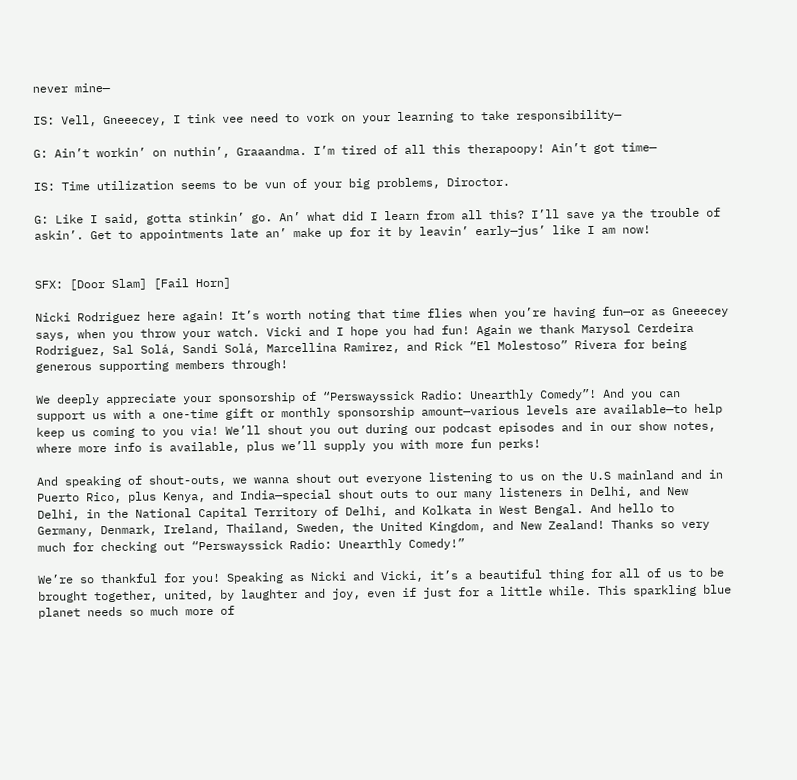never mine—

IS: Vell, Gneeecey, I tink vee need to vork on your learning to take responsibility—

G: Ain’t workin’ on nuthin’, Graaandma. I’m tired of all this therapoopy! Ain’t got time—

IS: Time utilization seems to be vun of your big problems, Diroctor.

G: Like I said, gotta stinkin’ go. An’ what did I learn from all this? I’ll save ya the trouble of askin’. Get to appointments late an’ make up for it by leavin’ early—jus’ like I am now!


SFX: [Door Slam] [Fail Horn]

Nicki Rodriguez here again! It’s worth noting that time flies when you’re having fun—or as Gneeecey says, when you throw your watch. Vicki and I hope you had fun! Again we thank Marysol Cerdeira Rodriguez, Sal Solá, Sandi Solá, Marcellina Ramirez, and Rick “El Molestoso” Rivera for being generous supporting members through!

We deeply appreciate your sponsorship of “Perswayssick Radio: Unearthly Comedy”! And you can support us with a one-time gift or monthly sponsorship amount—various levels are available—to help keep us coming to you via! We’ll shout you out during our podcast episodes and in our show notes, where more info is available, plus we’ll supply you with more fun perks!

And speaking of shout-outs, we wanna shout out everyone listening to us on the U.S mainland and in Puerto Rico, plus Kenya, and India—special shout outs to our many listeners in Delhi, and New Delhi, in the National Capital Territory of Delhi, and Kolkata in West Bengal. And hello to Germany, Denmark, Ireland, Thailand, Sweden, the United Kingdom, and New Zealand! Thanks so very much for checking out “Perswayssick Radio: Unearthly Comedy!”

We’re so thankful for you! Speaking as Nicki and Vicki, it’s a beautiful thing for all of us to be brought together, united, by laughter and joy, even if just for a little while. This sparkling blue planet needs so much more of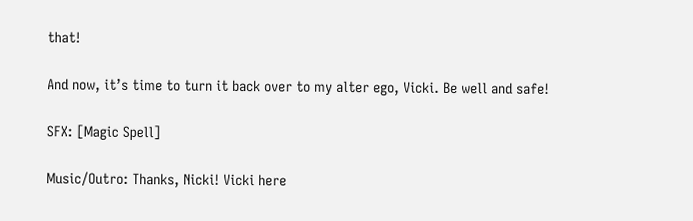that!

And now, it’s time to turn it back over to my alter ego, Vicki. Be well and safe!

SFX: [Magic Spell]

Music/Outro: Thanks, Nicki! Vicki here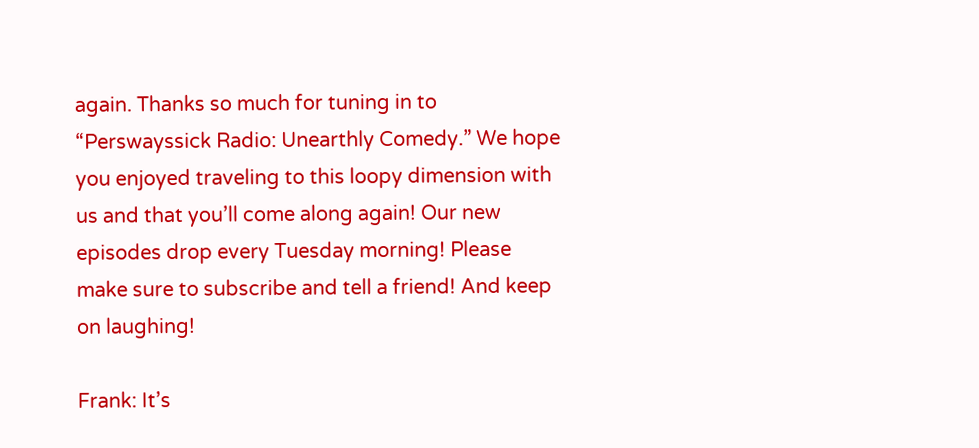again. Thanks so much for tuning in to “Perswayssick Radio: Unearthly Comedy.” We hope you enjoyed traveling to this loopy dimension with us and that you’ll come along again! Our new episodes drop every Tuesday morning! Please make sure to subscribe and tell a friend! And keep on laughing!

Frank: It’s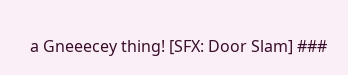a Gneeecey thing! [SFX: Door Slam] ###